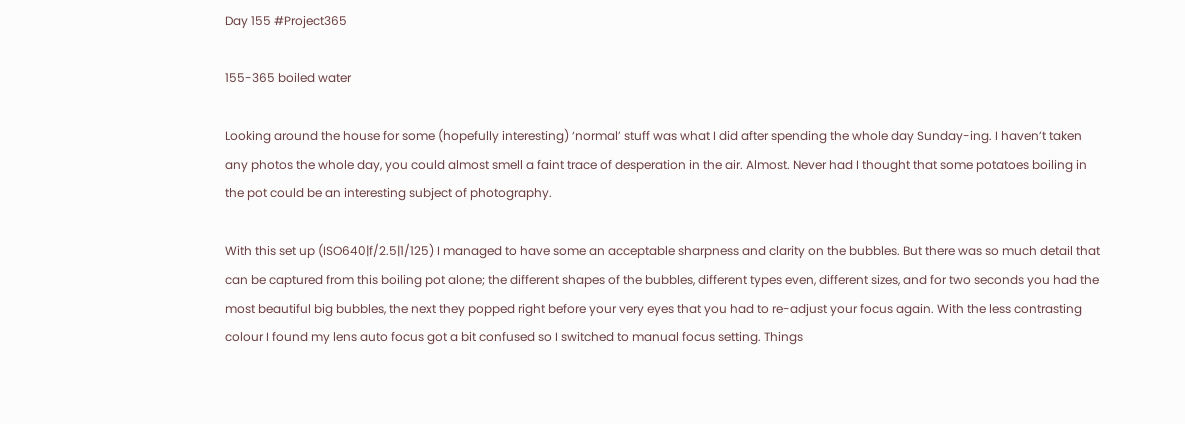Day 155 #Project365

155-365 boiled water

Looking around the house for some (hopefully interesting) ‘normal’ stuff was what I did after spending the whole day Sunday-ing. I haven’t taken any photos the whole day, you could almost smell a faint trace of desperation in the air. Almost. Never had I thought that some potatoes boiling in the pot could be an interesting subject of photography.

With this set up (ISO640|f/2.5|1/125) I managed to have some an acceptable sharpness and clarity on the bubbles. But there was so much detail that can be captured from this boiling pot alone; the different shapes of the bubbles, different types even, different sizes, and for two seconds you had the most beautiful big bubbles, the next they popped right before your very eyes that you had to re-adjust your focus again. With the less contrasting colour I found my lens auto focus got a bit confused so I switched to manual focus setting. Things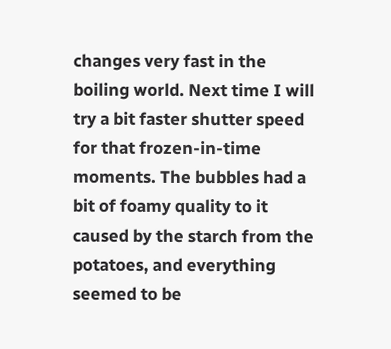changes very fast in the boiling world. Next time I will try a bit faster shutter speed for that frozen-in-time moments. The bubbles had a bit of foamy quality to it caused by the starch from the potatoes, and everything seemed to be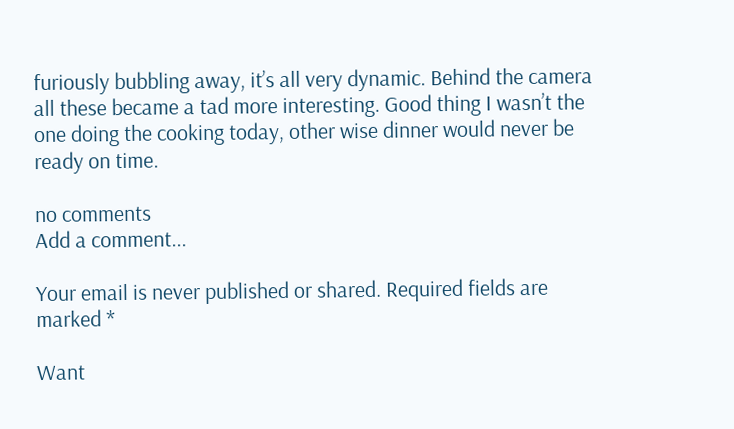furiously bubbling away, it’s all very dynamic. Behind the camera all these became a tad more interesting. Good thing I wasn’t the one doing the cooking today, other wise dinner would never be ready on time.

no comments
Add a comment...

Your email is never published or shared. Required fields are marked *

Want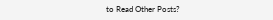to Read Other Posts?